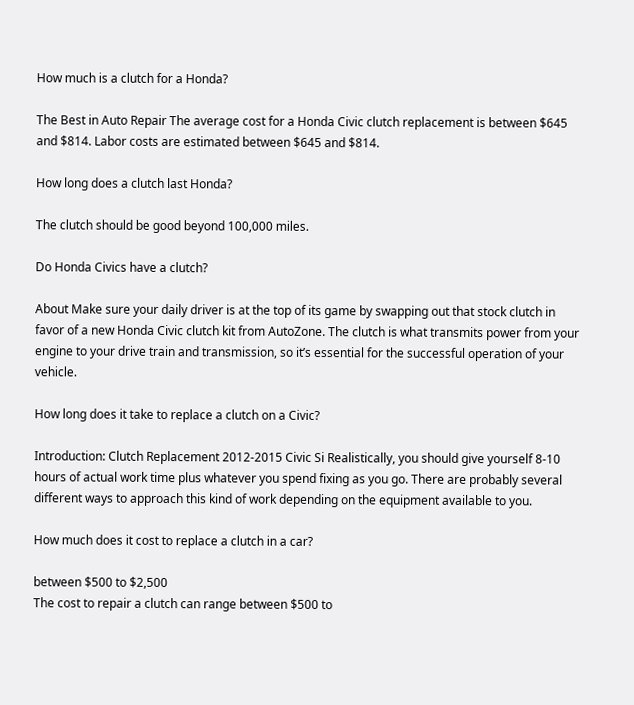How much is a clutch for a Honda?

The Best in Auto Repair The average cost for a Honda Civic clutch replacement is between $645 and $814. Labor costs are estimated between $645 and $814.

How long does a clutch last Honda?

The clutch should be good beyond 100,000 miles.

Do Honda Civics have a clutch?

About Make sure your daily driver is at the top of its game by swapping out that stock clutch in favor of a new Honda Civic clutch kit from AutoZone. The clutch is what transmits power from your engine to your drive train and transmission, so it’s essential for the successful operation of your vehicle.

How long does it take to replace a clutch on a Civic?

Introduction: Clutch Replacement 2012-2015 Civic Si Realistically, you should give yourself 8-10 hours of actual work time plus whatever you spend fixing as you go. There are probably several different ways to approach this kind of work depending on the equipment available to you.

How much does it cost to replace a clutch in a car?

between $500 to $2,500
The cost to repair a clutch can range between $500 to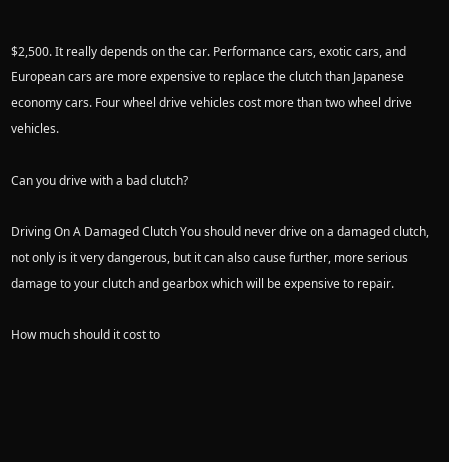$2,500. It really depends on the car. Performance cars, exotic cars, and European cars are more expensive to replace the clutch than Japanese economy cars. Four wheel drive vehicles cost more than two wheel drive vehicles.

Can you drive with a bad clutch?

Driving On A Damaged Clutch You should never drive on a damaged clutch, not only is it very dangerous, but it can also cause further, more serious damage to your clutch and gearbox which will be expensive to repair.

How much should it cost to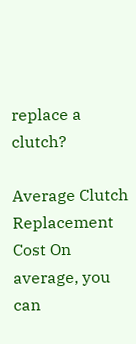replace a clutch?

Average Clutch Replacement Cost On average, you can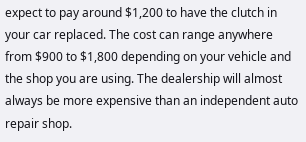expect to pay around $1,200 to have the clutch in your car replaced. The cost can range anywhere from $900 to $1,800 depending on your vehicle and the shop you are using. The dealership will almost always be more expensive than an independent auto repair shop.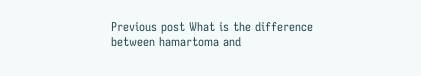Previous post What is the difference between hamartoma and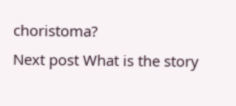choristoma?
Next post What is the story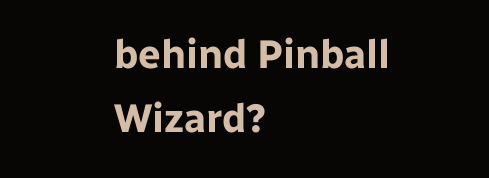behind Pinball Wizard?